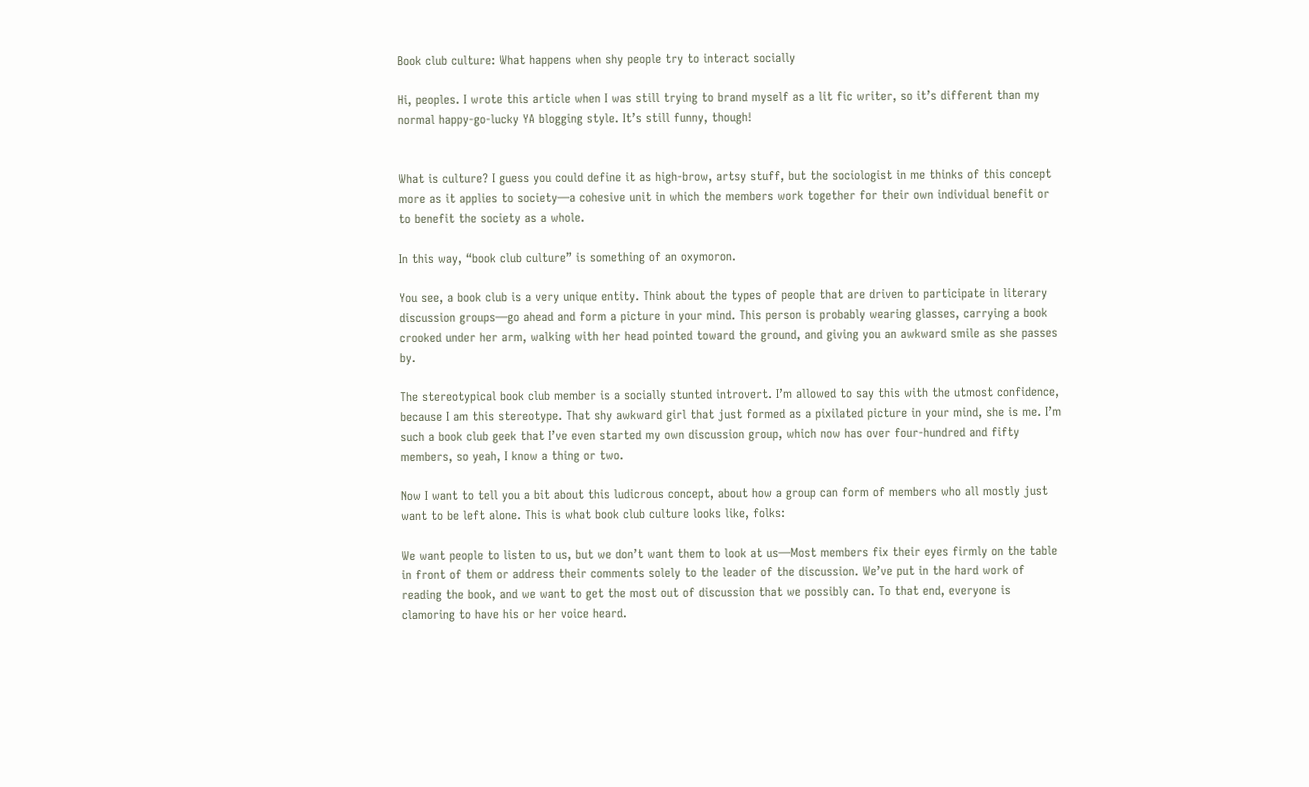Book club culture: What happens when shy people try to interact socially

Hi, peoples. I wrote this article when I was still trying to brand myself as a lit fic writer, so it’s different than my normal happy-go-lucky YA blogging style. It’s still funny, though!


What is culture? I guess you could define it as high-brow, artsy stuff, but the sociologist in me thinks of this concept more as it applies to society—a cohesive unit in which the members work together for their own individual benefit or to benefit the society as a whole.

In this way, “book club culture” is something of an oxymoron.

You see, a book club is a very unique entity. Think about the types of people that are driven to participate in literary discussion groups—go ahead and form a picture in your mind. This person is probably wearing glasses, carrying a book crooked under her arm, walking with her head pointed toward the ground, and giving you an awkward smile as she passes by.

The stereotypical book club member is a socially stunted introvert. I’m allowed to say this with the utmost confidence, because I am this stereotype. That shy awkward girl that just formed as a pixilated picture in your mind, she is me. I’m such a book club geek that I’ve even started my own discussion group, which now has over four-hundred and fifty members, so yeah, I know a thing or two.

Now I want to tell you a bit about this ludicrous concept, about how a group can form of members who all mostly just want to be left alone. This is what book club culture looks like, folks:

We want people to listen to us, but we don’t want them to look at us—Most members fix their eyes firmly on the table in front of them or address their comments solely to the leader of the discussion. We’ve put in the hard work of reading the book, and we want to get the most out of discussion that we possibly can. To that end, everyone is clamoring to have his or her voice heard.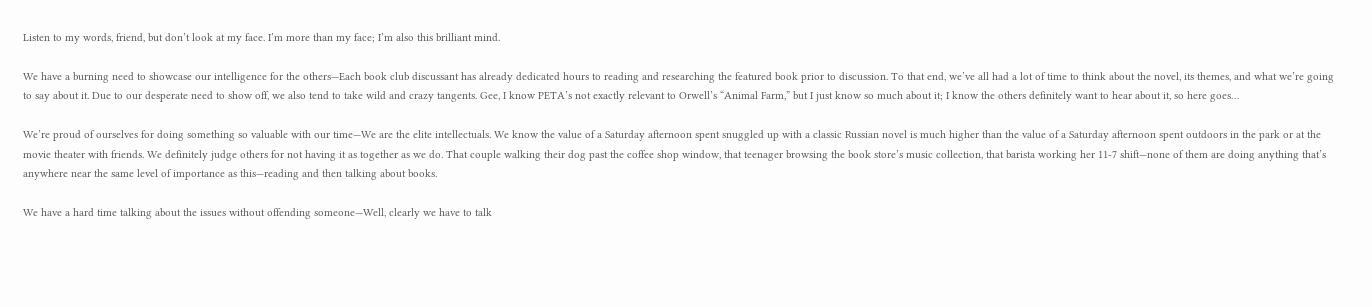Listen to my words, friend, but don’t look at my face. I’m more than my face; I’m also this brilliant mind.

We have a burning need to showcase our intelligence for the others—Each book club discussant has already dedicated hours to reading and researching the featured book prior to discussion. To that end, we’ve all had a lot of time to think about the novel, its themes, and what we’re going to say about it. Due to our desperate need to show off, we also tend to take wild and crazy tangents. Gee, I know PETA’s not exactly relevant to Orwell’s “Animal Farm,” but I just know so much about it; I know the others definitely want to hear about it, so here goes…

We’re proud of ourselves for doing something so valuable with our time—We are the elite intellectuals. We know the value of a Saturday afternoon spent snuggled up with a classic Russian novel is much higher than the value of a Saturday afternoon spent outdoors in the park or at the movie theater with friends. We definitely judge others for not having it as together as we do. That couple walking their dog past the coffee shop window, that teenager browsing the book store’s music collection, that barista working her 11-7 shift—none of them are doing anything that’s anywhere near the same level of importance as this—reading and then talking about books.

We have a hard time talking about the issues without offending someone—Well, clearly we have to talk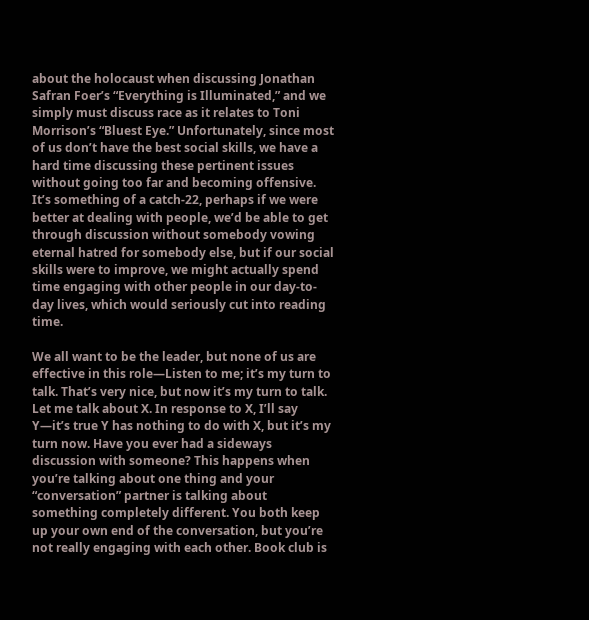about the holocaust when discussing Jonathan Safran Foer’s “Everything is Illuminated,” and we simply must discuss race as it relates to Toni Morrison’s “Bluest Eye.” Unfortunately, since most of us don’t have the best social skills, we have a hard time discussing these pertinent issues without going too far and becoming offensive. It’s something of a catch-22, perhaps if we were better at dealing with people, we’d be able to get through discussion without somebody vowing eternal hatred for somebody else, but if our social skills were to improve, we might actually spend time engaging with other people in our day-to-day lives, which would seriously cut into reading time.

We all want to be the leader, but none of us are effective in this role—Listen to me; it’s my turn to talk. That’s very nice, but now it’s my turn to talk. Let me talk about X. In response to X, I’ll say Y—it’s true Y has nothing to do with X, but it’s my turn now. Have you ever had a sideways discussion with someone? This happens when you’re talking about one thing and your “conversation” partner is talking about something completely different. You both keep up your own end of the conversation, but you’re not really engaging with each other. Book club is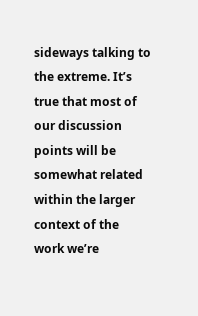sideways talking to the extreme. It’s true that most of our discussion points will be somewhat related within the larger context of the work we’re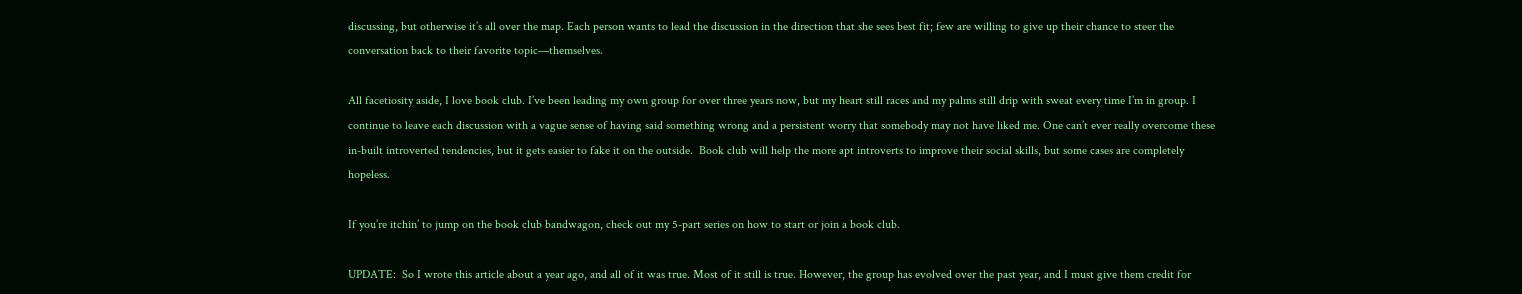discussing, but otherwise it’s all over the map. Each person wants to lead the discussion in the direction that she sees best fit; few are willing to give up their chance to steer the conversation back to their favorite topic—themselves.

All facetiosity aside, I love book club. I’ve been leading my own group for over three years now, but my heart still races and my palms still drip with sweat every time I’m in group. I continue to leave each discussion with a vague sense of having said something wrong and a persistent worry that somebody may not have liked me. One can’t ever really overcome these in-built introverted tendencies, but it gets easier to fake it on the outside.  Book club will help the more apt introverts to improve their social skills, but some cases are completely hopeless.

If you’re itchin’ to jump on the book club bandwagon, check out my 5-part series on how to start or join a book club.

UPDATE:  So I wrote this article about a year ago, and all of it was true. Most of it still is true. However, the group has evolved over the past year, and I must give them credit for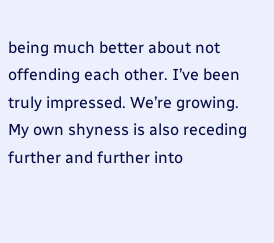being much better about not offending each other. I’ve been truly impressed. We’re growing. My own shyness is also receding further and further into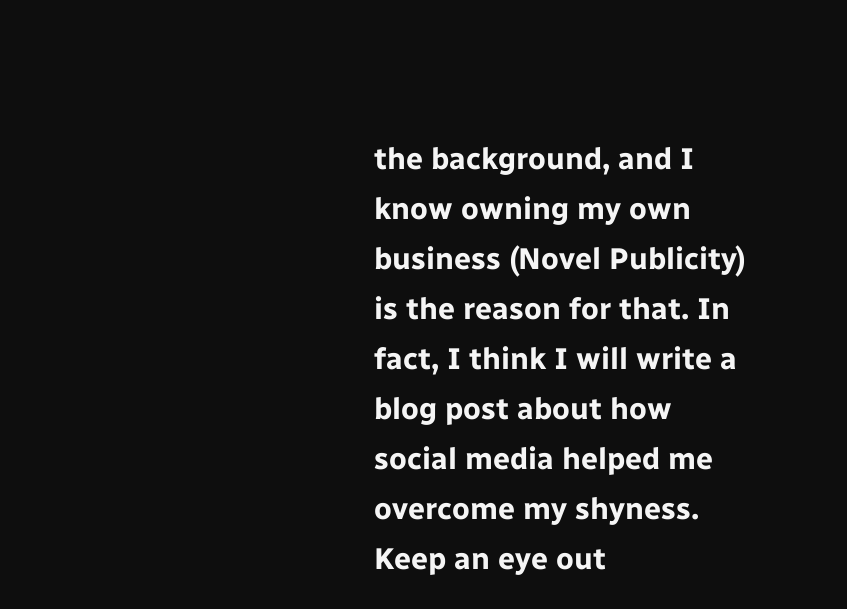the background, and I know owning my own business (Novel Publicity) is the reason for that. In fact, I think I will write a blog post about how social media helped me overcome my shyness. Keep an eye out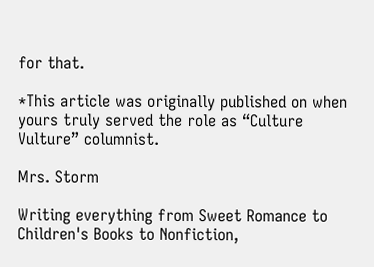for that.

*This article was originally published on when yours truly served the role as “Culture Vulture” columnist.

Mrs. Storm

Writing everything from Sweet Romance to Children's Books to Nonfiction,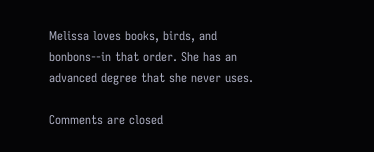Melissa loves books, birds, and bonbons--in that order. She has an advanced degree that she never uses.

Comments are closed